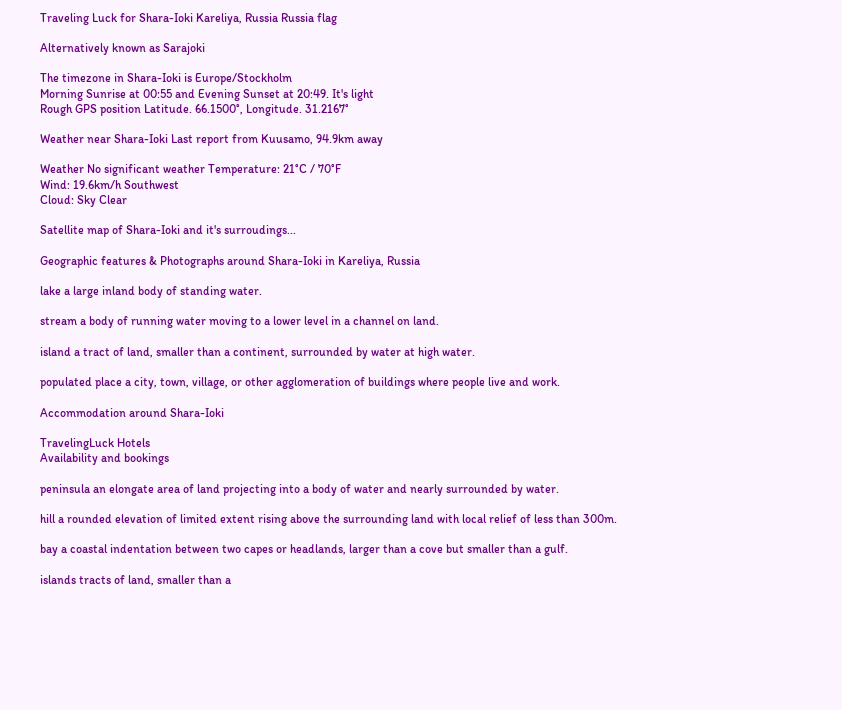Traveling Luck for Shara-Ioki Kareliya, Russia Russia flag

Alternatively known as Sarajoki

The timezone in Shara-Ioki is Europe/Stockholm
Morning Sunrise at 00:55 and Evening Sunset at 20:49. It's light
Rough GPS position Latitude. 66.1500°, Longitude. 31.2167°

Weather near Shara-Ioki Last report from Kuusamo, 94.9km away

Weather No significant weather Temperature: 21°C / 70°F
Wind: 19.6km/h Southwest
Cloud: Sky Clear

Satellite map of Shara-Ioki and it's surroudings...

Geographic features & Photographs around Shara-Ioki in Kareliya, Russia

lake a large inland body of standing water.

stream a body of running water moving to a lower level in a channel on land.

island a tract of land, smaller than a continent, surrounded by water at high water.

populated place a city, town, village, or other agglomeration of buildings where people live and work.

Accommodation around Shara-Ioki

TravelingLuck Hotels
Availability and bookings

peninsula an elongate area of land projecting into a body of water and nearly surrounded by water.

hill a rounded elevation of limited extent rising above the surrounding land with local relief of less than 300m.

bay a coastal indentation between two capes or headlands, larger than a cove but smaller than a gulf.

islands tracts of land, smaller than a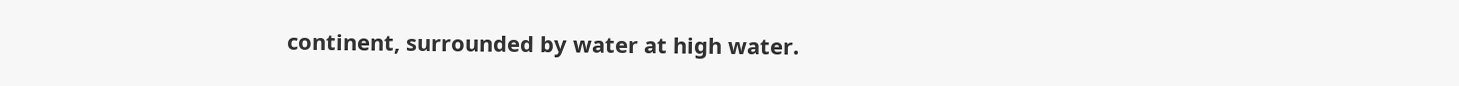continent, surrounded by water at high water.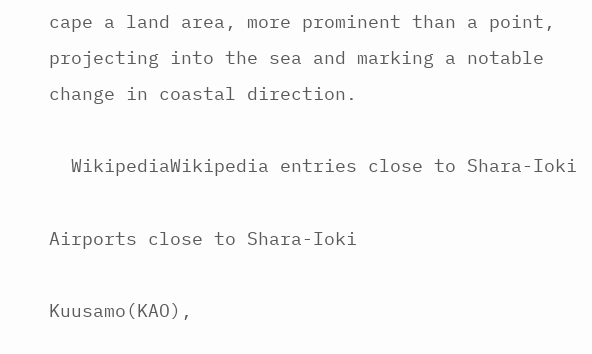cape a land area, more prominent than a point, projecting into the sea and marking a notable change in coastal direction.

  WikipediaWikipedia entries close to Shara-Ioki

Airports close to Shara-Ioki

Kuusamo(KAO),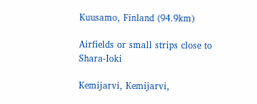Kuusamo, Finland (94.9km)

Airfields or small strips close to Shara-Ioki

Kemijarvi, Kemijarvi,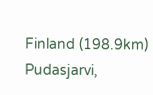Finland (198.9km)
Pudasjarvi,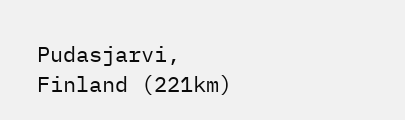Pudasjarvi, Finland (221km)